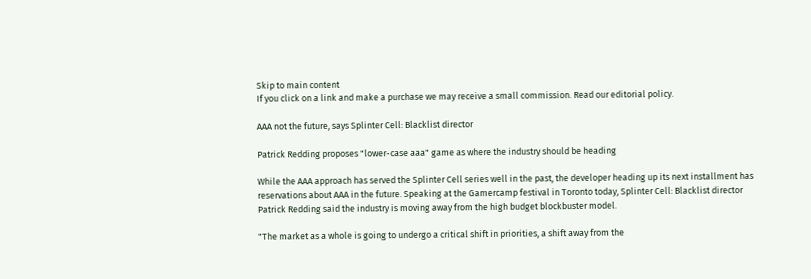Skip to main content
If you click on a link and make a purchase we may receive a small commission. Read our editorial policy.

AAA not the future, says Splinter Cell: Blacklist director

Patrick Redding proposes "lower-case aaa" game as where the industry should be heading

While the AAA approach has served the Splinter Cell series well in the past, the developer heading up its next installment has reservations about AAA in the future. Speaking at the Gamercamp festival in Toronto today, Splinter Cell: Blacklist director Patrick Redding said the industry is moving away from the high budget blockbuster model.

"The market as a whole is going to undergo a critical shift in priorities, a shift away from the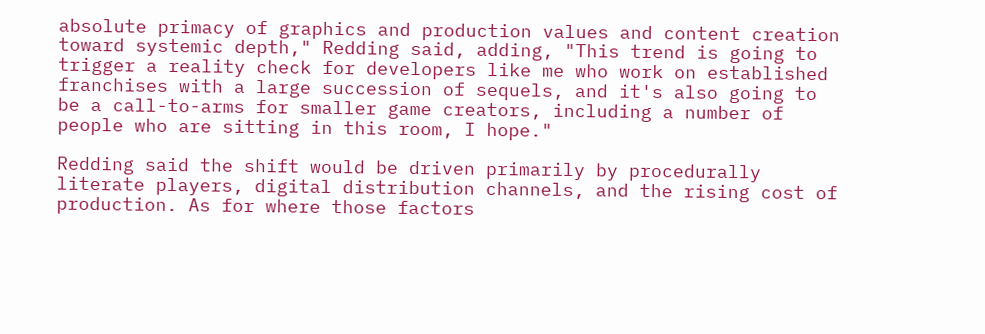absolute primacy of graphics and production values and content creation toward systemic depth," Redding said, adding, "This trend is going to trigger a reality check for developers like me who work on established franchises with a large succession of sequels, and it's also going to be a call-to-arms for smaller game creators, including a number of people who are sitting in this room, I hope."

Redding said the shift would be driven primarily by procedurally literate players, digital distribution channels, and the rising cost of production. As for where those factors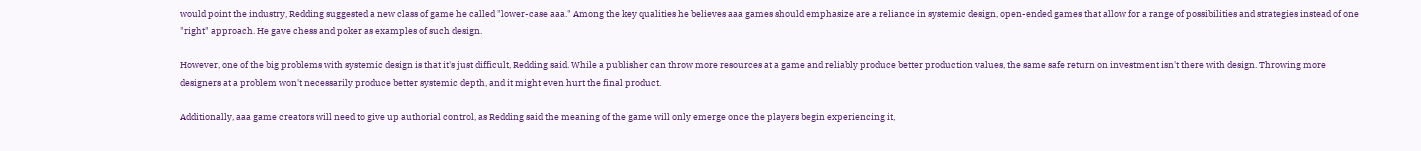would point the industry, Redding suggested a new class of game he called "lower-case aaa." Among the key qualities he believes aaa games should emphasize are a reliance in systemic design, open-ended games that allow for a range of possibilities and strategies instead of one "right" approach. He gave chess and poker as examples of such design.

However, one of the big problems with systemic design is that it's just difficult, Redding said. While a publisher can throw more resources at a game and reliably produce better production values, the same safe return on investment isn't there with design. Throwing more designers at a problem won't necessarily produce better systemic depth, and it might even hurt the final product.

Additionally, aaa game creators will need to give up authorial control, as Redding said the meaning of the game will only emerge once the players begin experiencing it,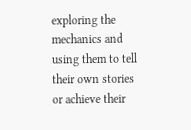exploring the mechanics and using them to tell their own stories or achieve their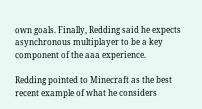own goals. Finally, Redding said he expects asynchronous multiplayer to be a key component of the aaa experience.

Redding pointed to Minecraft as the best recent example of what he considers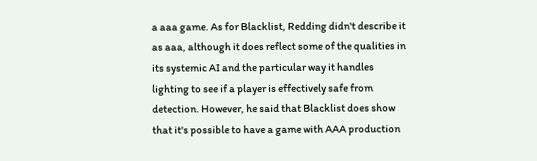a aaa game. As for Blacklist, Redding didn't describe it as aaa, although it does reflect some of the qualities in its systemic AI and the particular way it handles lighting to see if a player is effectively safe from detection. However, he said that Blacklist does show that it's possible to have a game with AAA production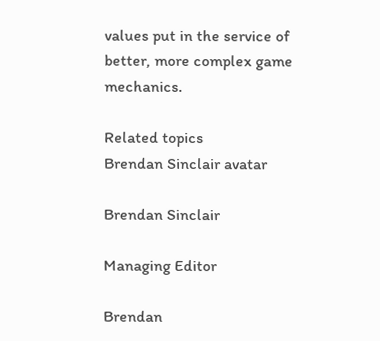values put in the service of better, more complex game mechanics.

Related topics
Brendan Sinclair avatar

Brendan Sinclair

Managing Editor

Brendan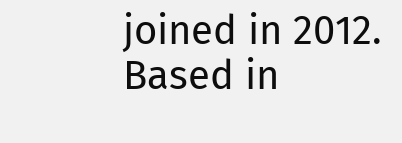joined in 2012. Based in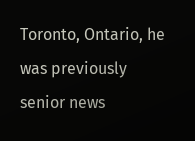Toronto, Ontario, he was previously senior news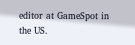editor at GameSpot in the US.